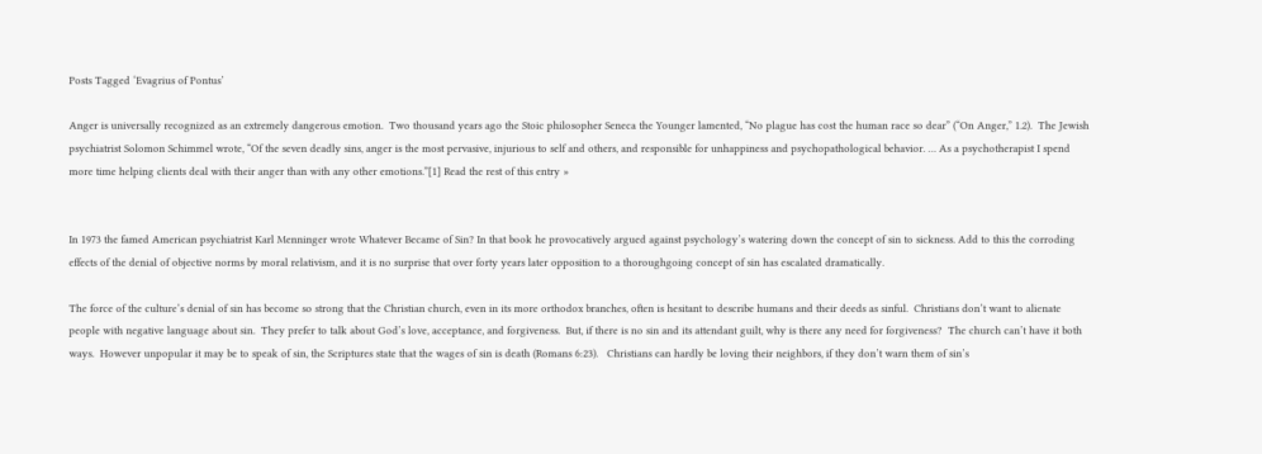Posts Tagged ‘Evagrius of Pontus’

Anger is universally recognized as an extremely dangerous emotion.  Two thousand years ago the Stoic philosopher Seneca the Younger lamented, “No plague has cost the human race so dear” (“On Anger,” 1.2).  The Jewish psychiatrist Solomon Schimmel wrote, “Of the seven deadly sins, anger is the most pervasive, injurious to self and others, and responsible for unhappiness and psychopathological behavior. … As a psychotherapist I spend more time helping clients deal with their anger than with any other emotions.”[1] Read the rest of this entry »


In 1973 the famed American psychiatrist Karl Menninger wrote Whatever Became of Sin? In that book he provocatively argued against psychology’s watering down the concept of sin to sickness. Add to this the corroding effects of the denial of objective norms by moral relativism, and it is no surprise that over forty years later opposition to a thoroughgoing concept of sin has escalated dramatically.

The force of the culture’s denial of sin has become so strong that the Christian church, even in its more orthodox branches, often is hesitant to describe humans and their deeds as sinful.  Christians don’t want to alienate people with negative language about sin.  They prefer to talk about God’s love, acceptance, and forgiveness.  But, if there is no sin and its attendant guilt, why is there any need for forgiveness?  The church can’t have it both ways.  However unpopular it may be to speak of sin, the Scriptures state that the wages of sin is death (Romans 6:23).   Christians can hardly be loving their neighbors, if they don’t warn them of sin’s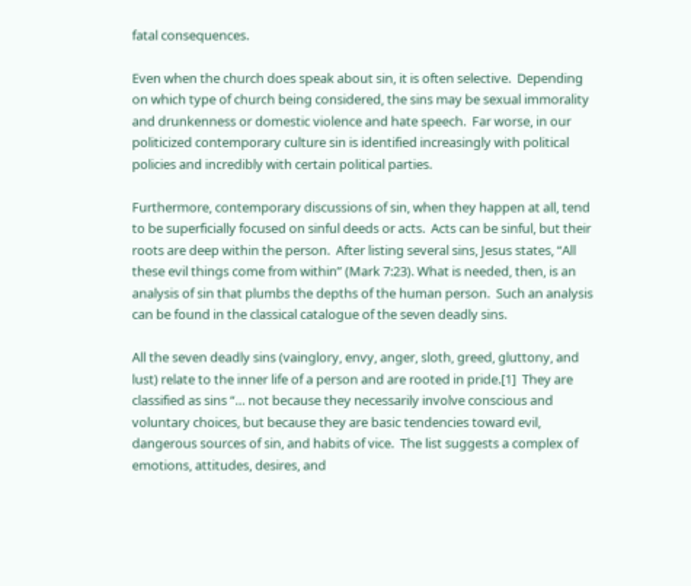fatal consequences.

Even when the church does speak about sin, it is often selective.  Depending on which type of church being considered, the sins may be sexual immorality and drunkenness or domestic violence and hate speech.  Far worse, in our politicized contemporary culture sin is identified increasingly with political policies and incredibly with certain political parties.

Furthermore, contemporary discussions of sin, when they happen at all, tend to be superficially focused on sinful deeds or acts.  Acts can be sinful, but their roots are deep within the person.  After listing several sins, Jesus states, “All these evil things come from within” (Mark 7:23). What is needed, then, is an analysis of sin that plumbs the depths of the human person.  Such an analysis can be found in the classical catalogue of the seven deadly sins.

All the seven deadly sins (vainglory, envy, anger, sloth, greed, gluttony, and lust) relate to the inner life of a person and are rooted in pride.[1]  They are classified as sins “… not because they necessarily involve conscious and voluntary choices, but because they are basic tendencies toward evil, dangerous sources of sin, and habits of vice.  The list suggests a complex of emotions, attitudes, desires, and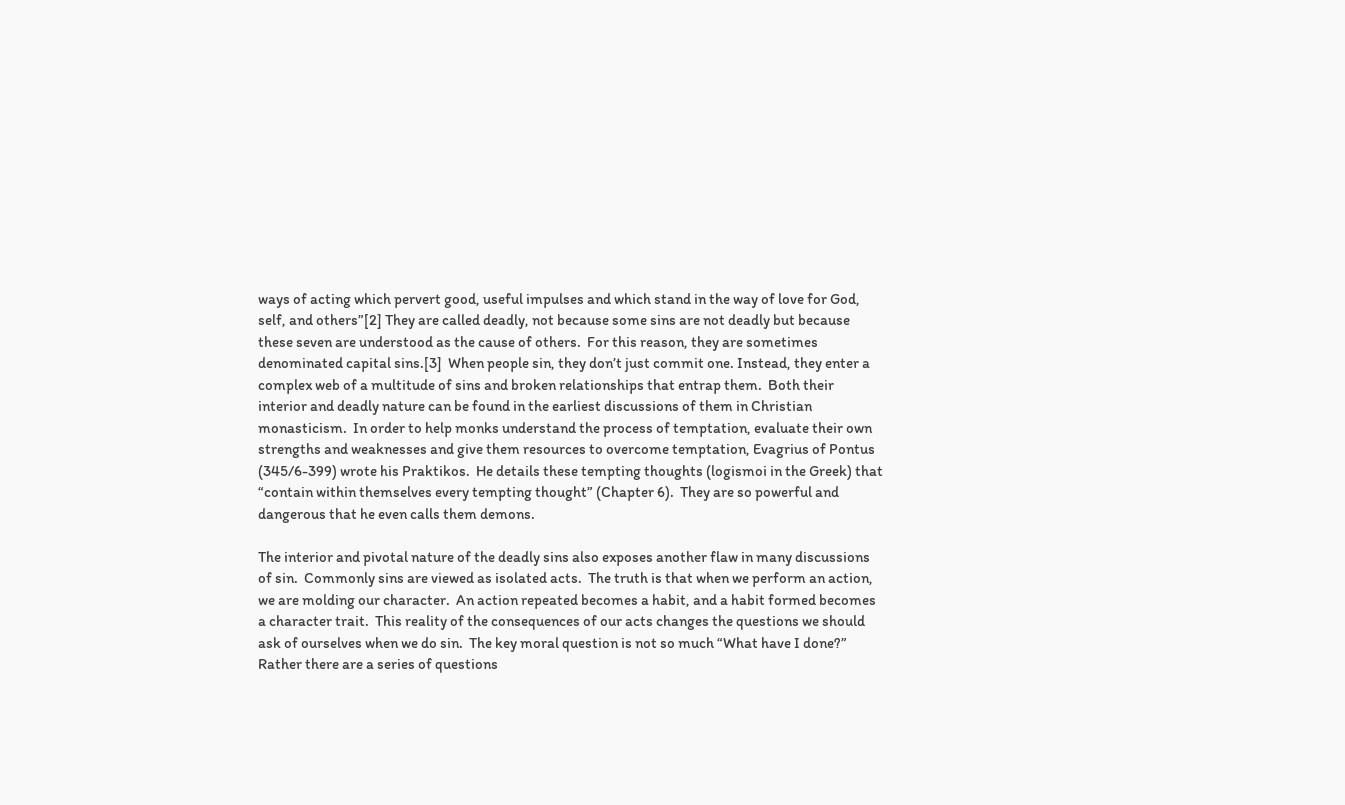ways of acting which pervert good, useful impulses and which stand in the way of love for God, self, and others”[2] They are called deadly, not because some sins are not deadly but because these seven are understood as the cause of others.  For this reason, they are sometimes denominated capital sins.[3]  When people sin, they don’t just commit one. Instead, they enter a complex web of a multitude of sins and broken relationships that entrap them.  Both their interior and deadly nature can be found in the earliest discussions of them in Christian monasticism.  In order to help monks understand the process of temptation, evaluate their own strengths and weaknesses and give them resources to overcome temptation, Evagrius of Pontus (345/6-399) wrote his Praktikos.  He details these tempting thoughts (logismoi in the Greek) that “contain within themselves every tempting thought” (Chapter 6).  They are so powerful and dangerous that he even calls them demons.

The interior and pivotal nature of the deadly sins also exposes another flaw in many discussions of sin.  Commonly sins are viewed as isolated acts.  The truth is that when we perform an action, we are molding our character.  An action repeated becomes a habit, and a habit formed becomes a character trait.  This reality of the consequences of our acts changes the questions we should ask of ourselves when we do sin.  The key moral question is not so much “What have I done?”  Rather there are a series of questions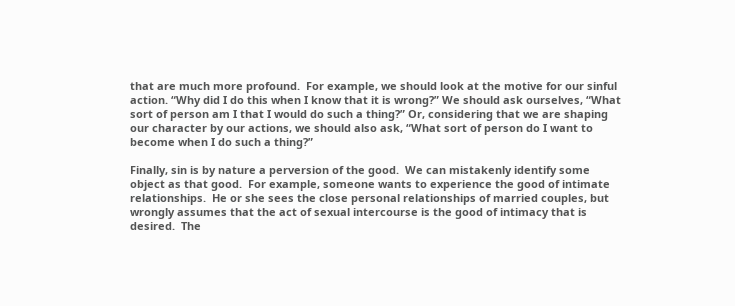that are much more profound.  For example, we should look at the motive for our sinful action. “Why did I do this when I know that it is wrong?” We should ask ourselves, “What sort of person am I that I would do such a thing?” Or, considering that we are shaping our character by our actions, we should also ask, “What sort of person do I want to become when I do such a thing?”

Finally, sin is by nature a perversion of the good.  We can mistakenly identify some object as that good.  For example, someone wants to experience the good of intimate relationships.  He or she sees the close personal relationships of married couples, but wrongly assumes that the act of sexual intercourse is the good of intimacy that is desired.  The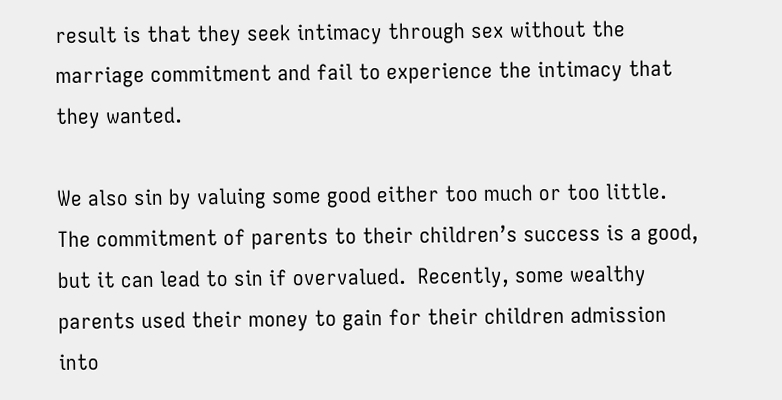result is that they seek intimacy through sex without the marriage commitment and fail to experience the intimacy that they wanted.

We also sin by valuing some good either too much or too little.  The commitment of parents to their children’s success is a good, but it can lead to sin if overvalued.  Recently, some wealthy parents used their money to gain for their children admission into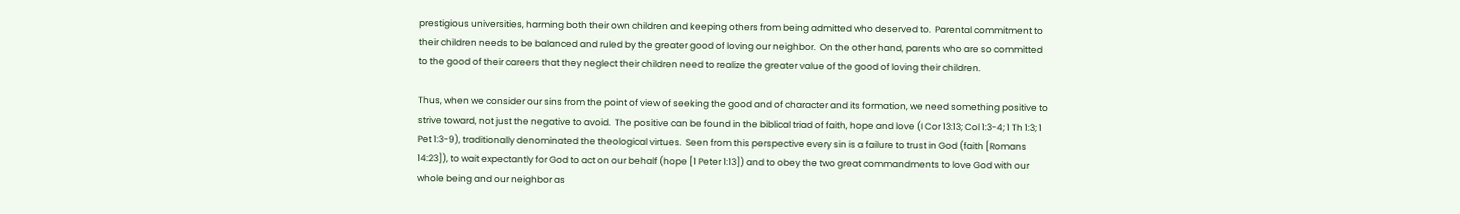prestigious universities, harming both their own children and keeping others from being admitted who deserved to.  Parental commitment to their children needs to be balanced and ruled by the greater good of loving our neighbor.  On the other hand, parents who are so committed to the good of their careers that they neglect their children need to realize the greater value of the good of loving their children.

Thus, when we consider our sins from the point of view of seeking the good and of character and its formation, we need something positive to strive toward, not just the negative to avoid.  The positive can be found in the biblical triad of faith, hope and love (I Cor 13:13; Col 1:3-4; 1 Th 1:3; 1 Pet 1:3-9), traditionally denominated the theological virtues.  Seen from this perspective every sin is a failure to trust in God (faith [Romans 14:23]), to wait expectantly for God to act on our behalf (hope [1 Peter 1:13]) and to obey the two great commandments to love God with our whole being and our neighbor as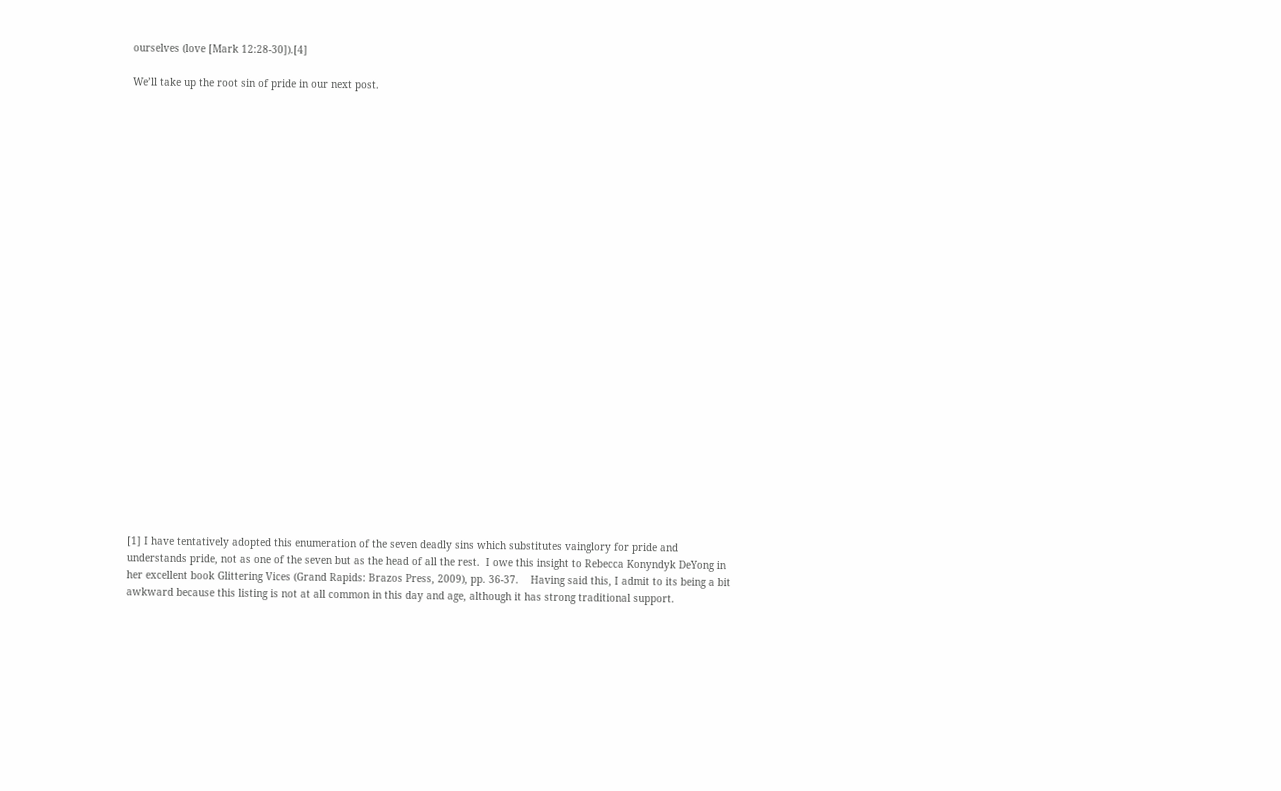ourselves (love [Mark 12:28-30]).[4]

We’ll take up the root sin of pride in our next post.


























[1] I have tentatively adopted this enumeration of the seven deadly sins which substitutes vainglory for pride and understands pride, not as one of the seven but as the head of all the rest.  I owe this insight to Rebecca Konyndyk DeYong in her excellent book Glittering Vices (Grand Rapids: Brazos Press, 2009), pp. 36-37.    Having said this, I admit to its being a bit awkward because this listing is not at all common in this day and age, although it has strong traditional support.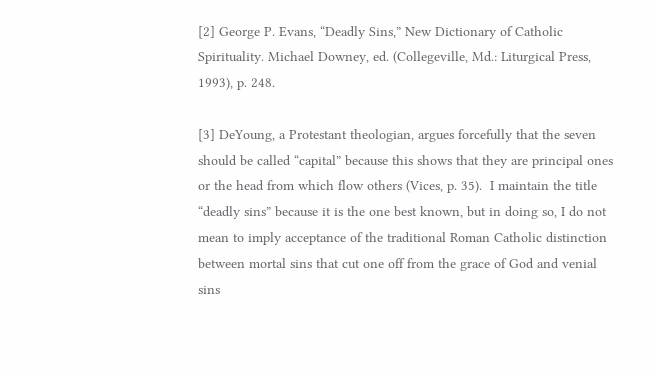[2] George P. Evans, “Deadly Sins,” New Dictionary of Catholic Spirituality. Michael Downey, ed. (Collegeville, Md.: Liturgical Press, 1993), p. 248.

[3] DeYoung, a Protestant theologian, argues forcefully that the seven should be called “capital” because this shows that they are principal ones or the head from which flow others (Vices, p. 35).  I maintain the title “deadly sins” because it is the one best known, but in doing so, I do not mean to imply acceptance of the traditional Roman Catholic distinction between mortal sins that cut one off from the grace of God and venial sins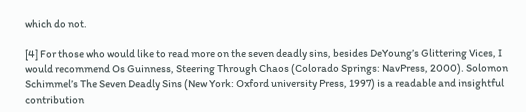which do not.

[4] For those who would like to read more on the seven deadly sins, besides DeYoung’s Glittering Vices, I would recommend Os Guinness, Steering Through Chaos (Colorado Springs: NavPress, 2000). Solomon Schimmel’s The Seven Deadly Sins (New York: Oxford university Press, 1997) is a readable and insightful contribution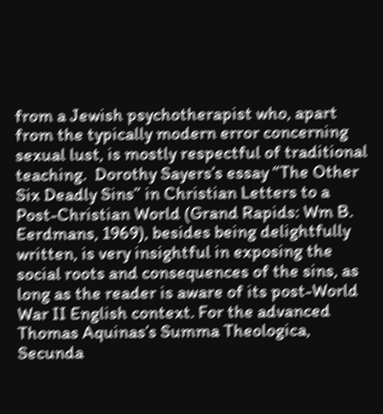from a Jewish psychotherapist who, apart from the typically modern error concerning sexual lust, is mostly respectful of traditional teaching.  Dorothy Sayers’s essay “The Other Six Deadly Sins” in Christian Letters to a Post-Christian World (Grand Rapids: Wm B. Eerdmans, 1969), besides being delightfully written, is very insightful in exposing the social roots and consequences of the sins, as long as the reader is aware of its post-World War II English context. For the advanced Thomas Aquinas’s Summa Theologica, Secunda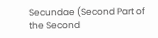Secundae (Second Part of the Second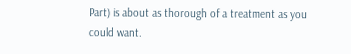Part) is about as thorough of a treatment as you could want.